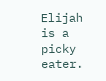Elijah is a picky eater.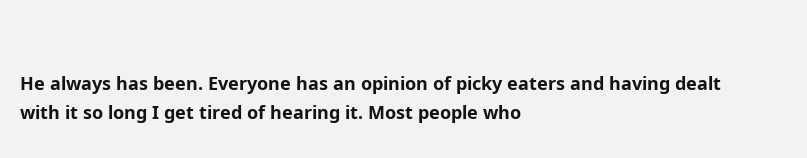He always has been. Everyone has an opinion of picky eaters and having dealt with it so long I get tired of hearing it. Most people who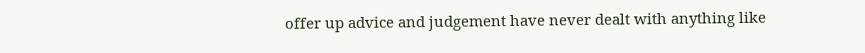offer up advice and judgement have never dealt with anything like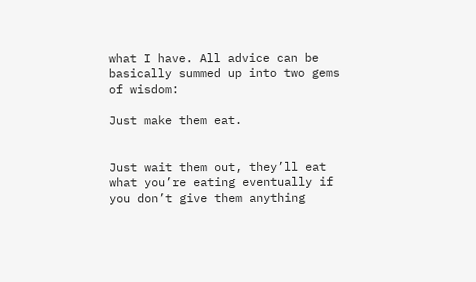what I have. All advice can be basically summed up into two gems of wisdom:

Just make them eat.


Just wait them out, they’ll eat what you’re eating eventually if you don’t give them anything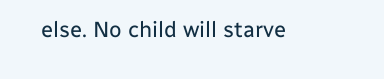else. No child will starve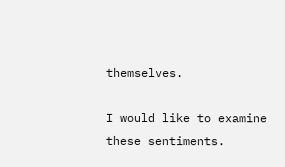themselves.

I would like to examine these sentiments.